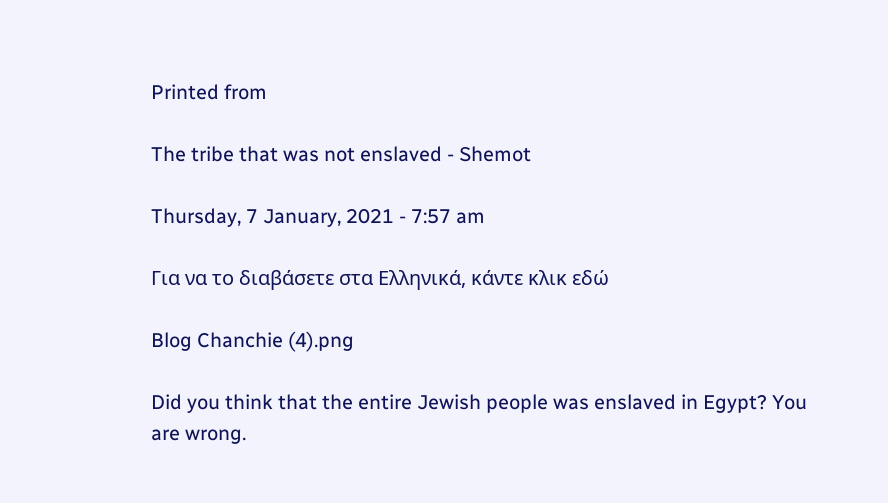Printed from

The tribe that was not enslaved - Shemot

Thursday, 7 January, 2021 - 7:57 am

Για να το διαβάσετε στα Ελληνικά, κάντε κλικ εδώ

Blog Chanchie (4).png

Did you think that the entire Jewish people was enslaved in Egypt? You are wrong.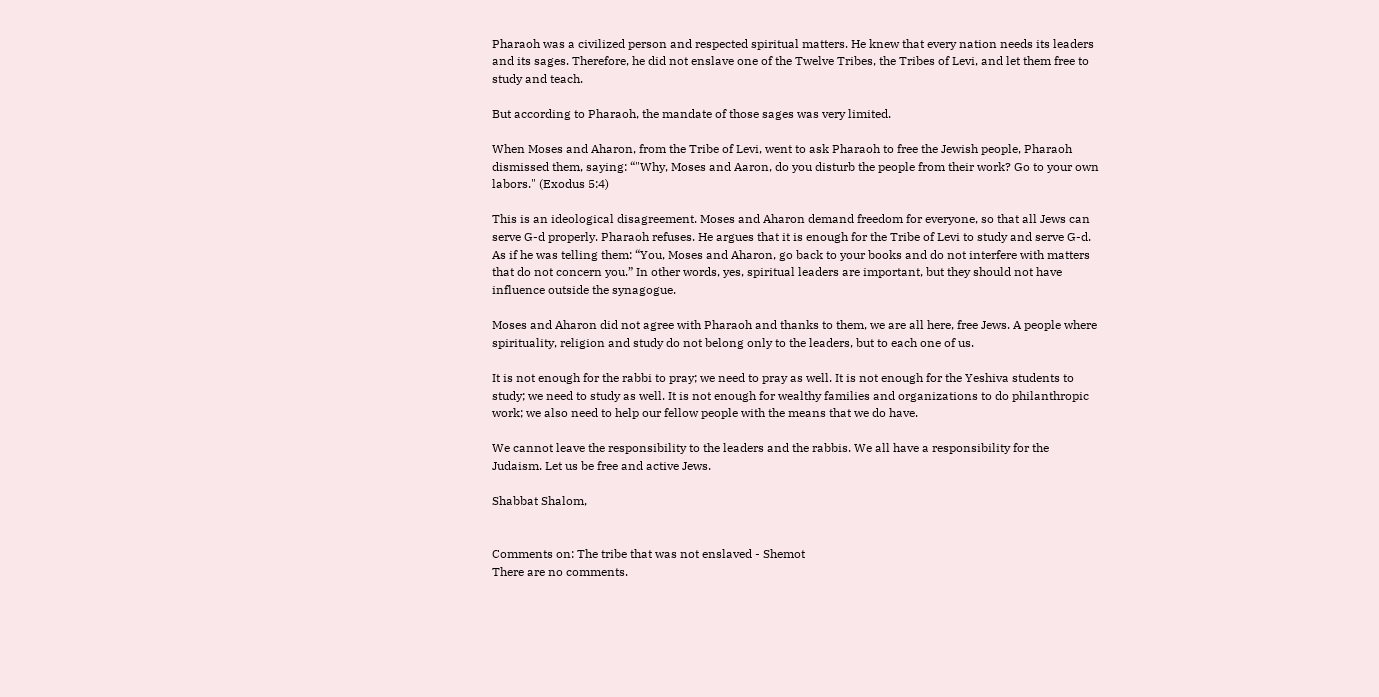Pharaoh was a civilized person and respected spiritual matters. He knew that every nation needs its leaders and its sages. Therefore, he did not enslave one of the Twelve Tribes, the Tribes of Levi, and let them free to study and teach.

But according to Pharaoh, the mandate of those sages was very limited.

When Moses and Aharon, from the Tribe of Levi, went to ask Pharaoh to free the Jewish people, Pharaoh dismissed them, saying: “"Why, Moses and Aaron, do you disturb the people from their work? Go to your own labors." (Exodus 5:4)

This is an ideological disagreement. Moses and Aharon demand freedom for everyone, so that all Jews can serve G-d properly. Pharaoh refuses. He argues that it is enough for the Tribe of Levi to study and serve G-d. As if he was telling them: “You, Moses and Aharon, go back to your books and do not interfere with matters that do not concern you.” In other words, yes, spiritual leaders are important, but they should not have influence outside the synagogue.

Moses and Aharon did not agree with Pharaoh and thanks to them, we are all here, free Jews. A people where spirituality, religion and study do not belong only to the leaders, but to each one of us.

It is not enough for the rabbi to pray; we need to pray as well. It is not enough for the Yeshiva students to study; we need to study as well. It is not enough for wealthy families and organizations to do philanthropic work; we also need to help our fellow people with the means that we do have.

We cannot leave the responsibility to the leaders and the rabbis. We all have a responsibility for the Judaism. Let us be free and active Jews.

Shabbat Shalom,


Comments on: The tribe that was not enslaved - Shemot
There are no comments.